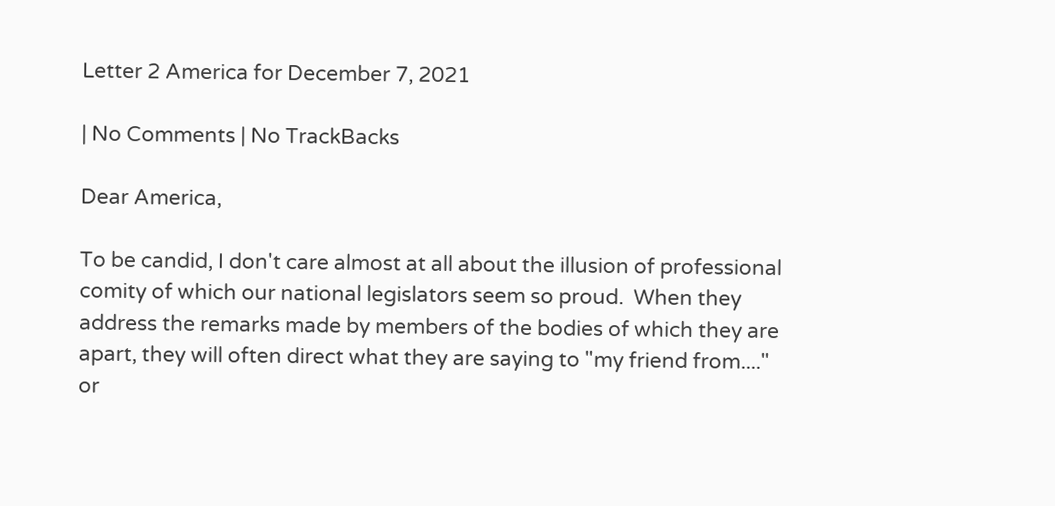Letter 2 America for December 7, 2021

| No Comments | No TrackBacks

Dear America,

To be candid, I don't care almost at all about the illusion of professional comity of which our national legislators seem so proud.  When they address the remarks made by members of the bodies of which they are apart, they will often direct what they are saying to "my friend from...." or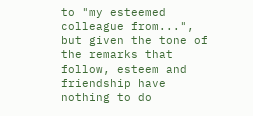to "my esteemed colleague from...", but given the tone of the remarks that follow, esteem and friendship have nothing to do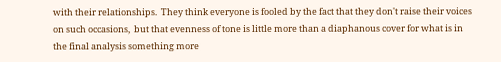with their relationships.  They think everyone is fooled by the fact that they don't raise their voices on such occasions,  but that evenness of tone is little more than a diaphanous cover for what is in the final analysis something more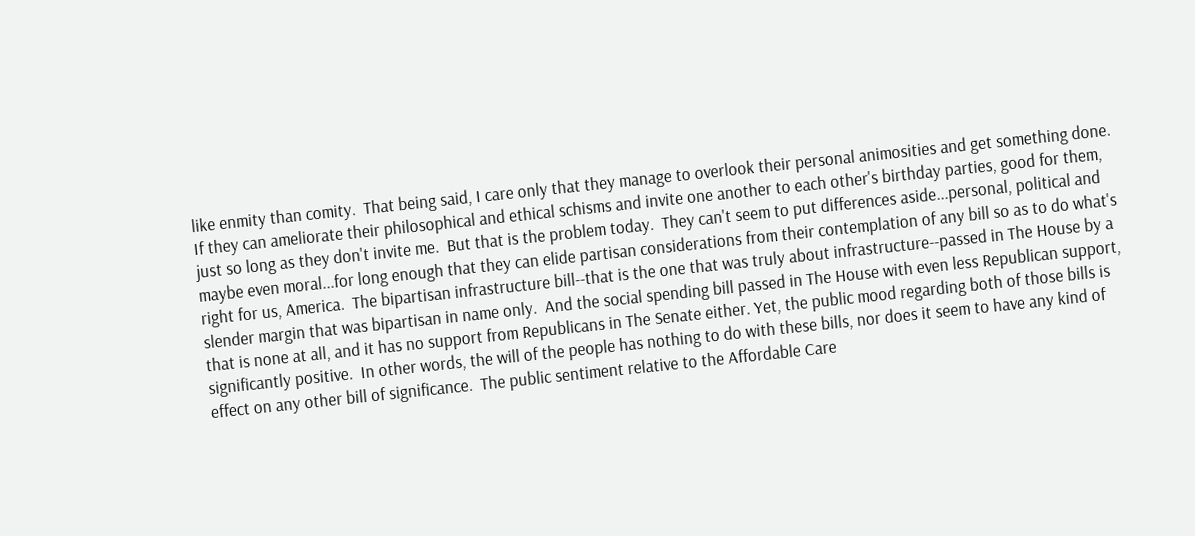like enmity than comity.  That being said, I care only that they manage to overlook their personal animosities and get something done.  If they can ameliorate their philosophical and ethical schisms and invite one another to each other's birthday parties, good for them, just so long as they don't invite me.  But that is the problem today.  They can't seem to put differences aside...personal, political and maybe even moral...for long enough that they can elide partisan considerations from their contemplation of any bill so as to do what's right for us, America.  The bipartisan infrastructure bill--that is the one that was truly about infrastructure--passed in The House by a slender margin that was bipartisan in name only.  And the social spending bill passed in The House with even less Republican support, that is none at all, and it has no support from Republicans in The Senate either. Yet, the public mood regarding both of those bills is significantly positive.  In other words, the will of the people has nothing to do with these bills, nor does it seem to have any kind of effect on any other bill of significance.  The public sentiment relative to the Affordable Care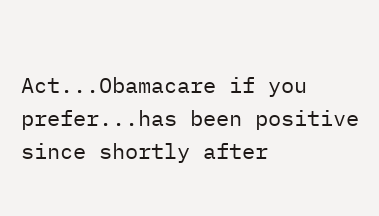Act...Obamacare if you prefer...has been positive since shortly after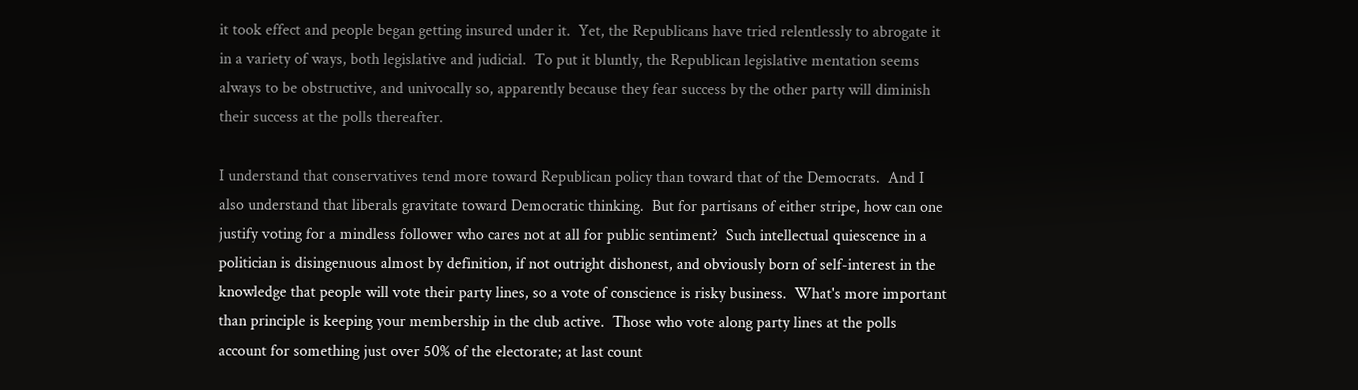it took effect and people began getting insured under it.  Yet, the Republicans have tried relentlessly to abrogate it in a variety of ways, both legislative and judicial.  To put it bluntly, the Republican legislative mentation seems always to be obstructive, and univocally so, apparently because they fear success by the other party will diminish their success at the polls thereafter.

I understand that conservatives tend more toward Republican policy than toward that of the Democrats.  And I also understand that liberals gravitate toward Democratic thinking.  But for partisans of either stripe, how can one justify voting for a mindless follower who cares not at all for public sentiment?  Such intellectual quiescence in a politician is disingenuous almost by definition, if not outright dishonest, and obviously born of self-interest in the knowledge that people will vote their party lines, so a vote of conscience is risky business.  What's more important than principle is keeping your membership in the club active.  Those who vote along party lines at the polls account for something just over 50% of the electorate; at last count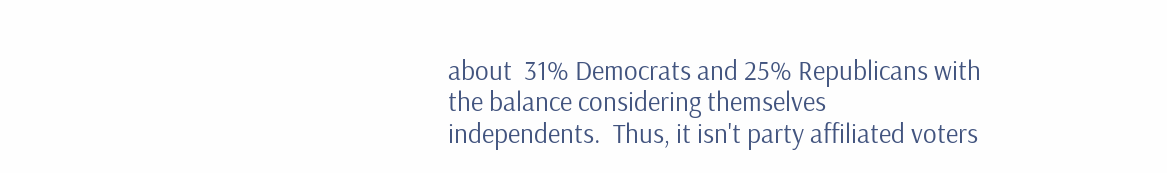about  31% Democrats and 25% Republicans with the balance considering themselves independents.  Thus, it isn't party affiliated voters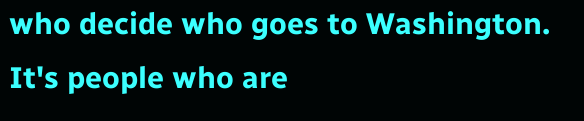who decide who goes to Washington.  It's people who are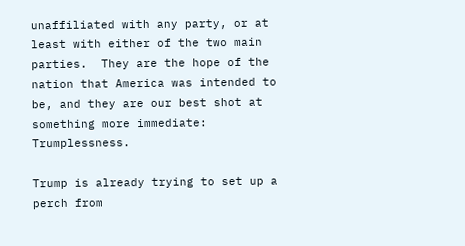unaffiliated with any party, or at least with either of the two main parties.  They are the hope of the nation that America was intended to be, and they are our best shot at something more immediate: Trumplessness.

Trump is already trying to set up a perch from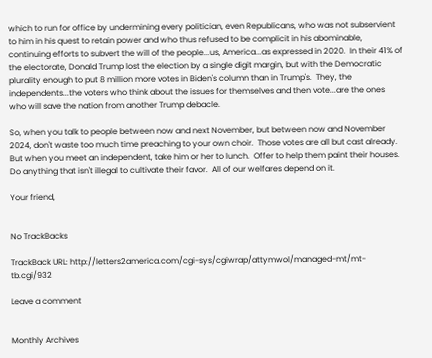which to run for office by undermining every politician, even Republicans, who was not subservient to him in his quest to retain power and who thus refused to be complicit in his abominable, continuing efforts to subvert the will of the people...us, America...as expressed in 2020.  In their 41% of the electorate, Donald Trump lost the election by a single digit margin, but with the Democratic plurality enough to put 8 million more votes in Biden's column than in Trump's.  They, the independents...the voters who think about the issues for themselves and then vote...are the ones who will save the nation from another Trump debacle.

So, when you talk to people between now and next November, but between now and November 2024, don't waste too much time preaching to your own choir.  Those votes are all but cast already.  But when you meet an independent, take him or her to lunch.  Offer to help them paint their houses.  Do anything that isn't illegal to cultivate their favor.  All of our welfares depend on it.

Your friend,


No TrackBacks

TrackBack URL: http://letters2america.com/cgi-sys/cgiwrap/attymwol/managed-mt/mt-tb.cgi/932

Leave a comment


Monthly Archives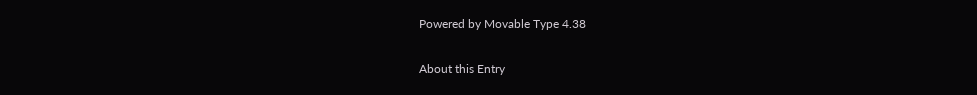Powered by Movable Type 4.38

About this Entry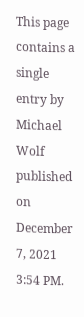This page contains a single entry by Michael Wolf published on December 7, 2021 3:54 PM.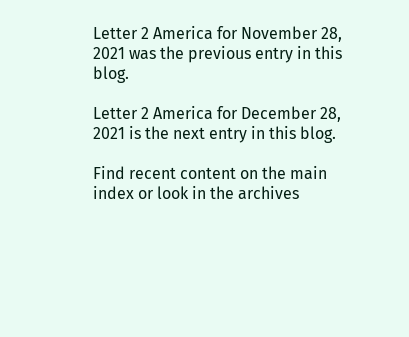Letter 2 America for November 28, 2021 was the previous entry in this blog.

Letter 2 America for December 28, 2021 is the next entry in this blog.

Find recent content on the main index or look in the archives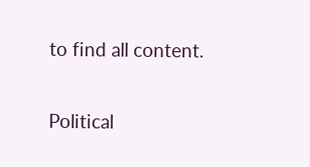to find all content.

Political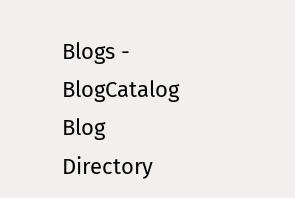Blogs - BlogCatalog Blog Directory